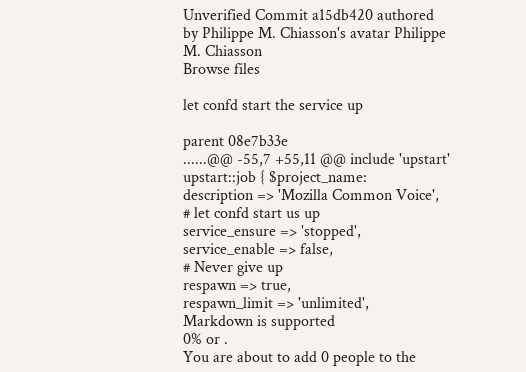Unverified Commit a15db420 authored by Philippe M. Chiasson's avatar Philippe M. Chiasson
Browse files

let confd start the service up

parent 08e7b33e
......@@ -55,7 +55,11 @@ include 'upstart'
upstart::job { $project_name:
description => 'Mozilla Common Voice',
# let confd start us up
service_ensure => 'stopped',
service_enable => false,
# Never give up
respawn => true,
respawn_limit => 'unlimited',
Markdown is supported
0% or .
You are about to add 0 people to the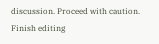discussion. Proceed with caution.
Finish editing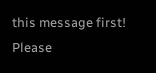this message first!
Please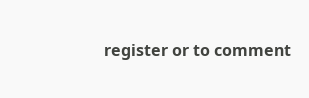register or to comment